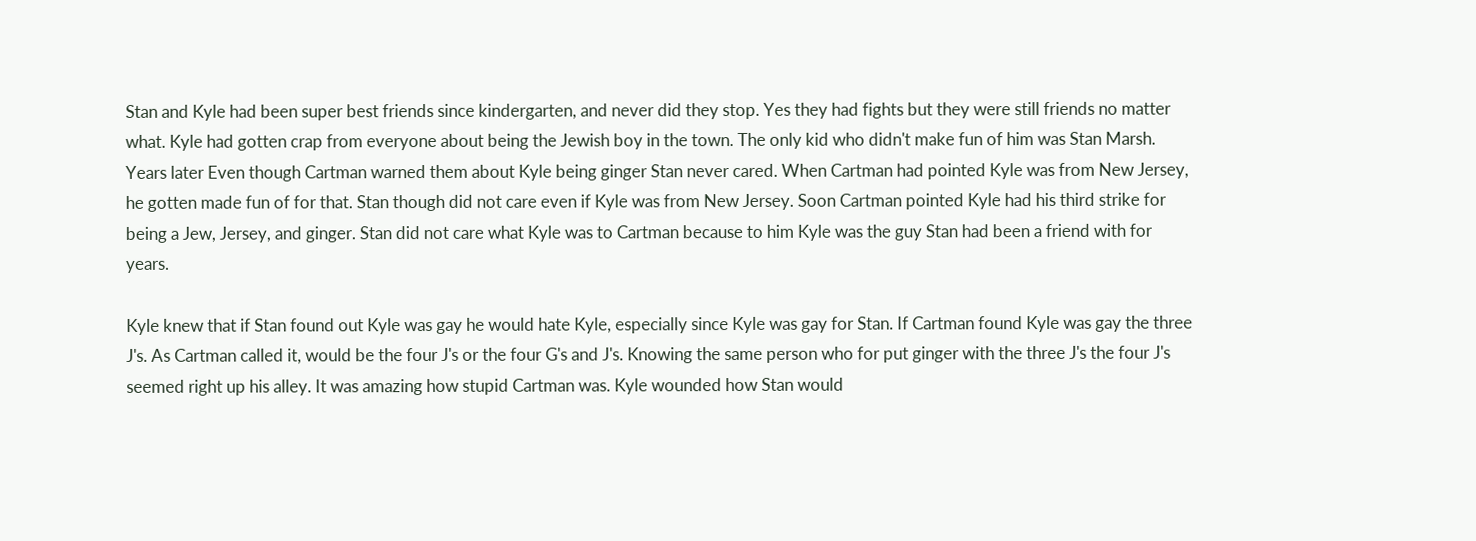Stan and Kyle had been super best friends since kindergarten, and never did they stop. Yes they had fights but they were still friends no matter what. Kyle had gotten crap from everyone about being the Jewish boy in the town. The only kid who didn't make fun of him was Stan Marsh. Years later Even though Cartman warned them about Kyle being ginger Stan never cared. When Cartman had pointed Kyle was from New Jersey, he gotten made fun of for that. Stan though did not care even if Kyle was from New Jersey. Soon Cartman pointed Kyle had his third strike for being a Jew, Jersey, and ginger. Stan did not care what Kyle was to Cartman because to him Kyle was the guy Stan had been a friend with for years.

Kyle knew that if Stan found out Kyle was gay he would hate Kyle, especially since Kyle was gay for Stan. If Cartman found Kyle was gay the three J's. As Cartman called it, would be the four J's or the four G's and J's. Knowing the same person who for put ginger with the three J's the four J's seemed right up his alley. It was amazing how stupid Cartman was. Kyle wounded how Stan would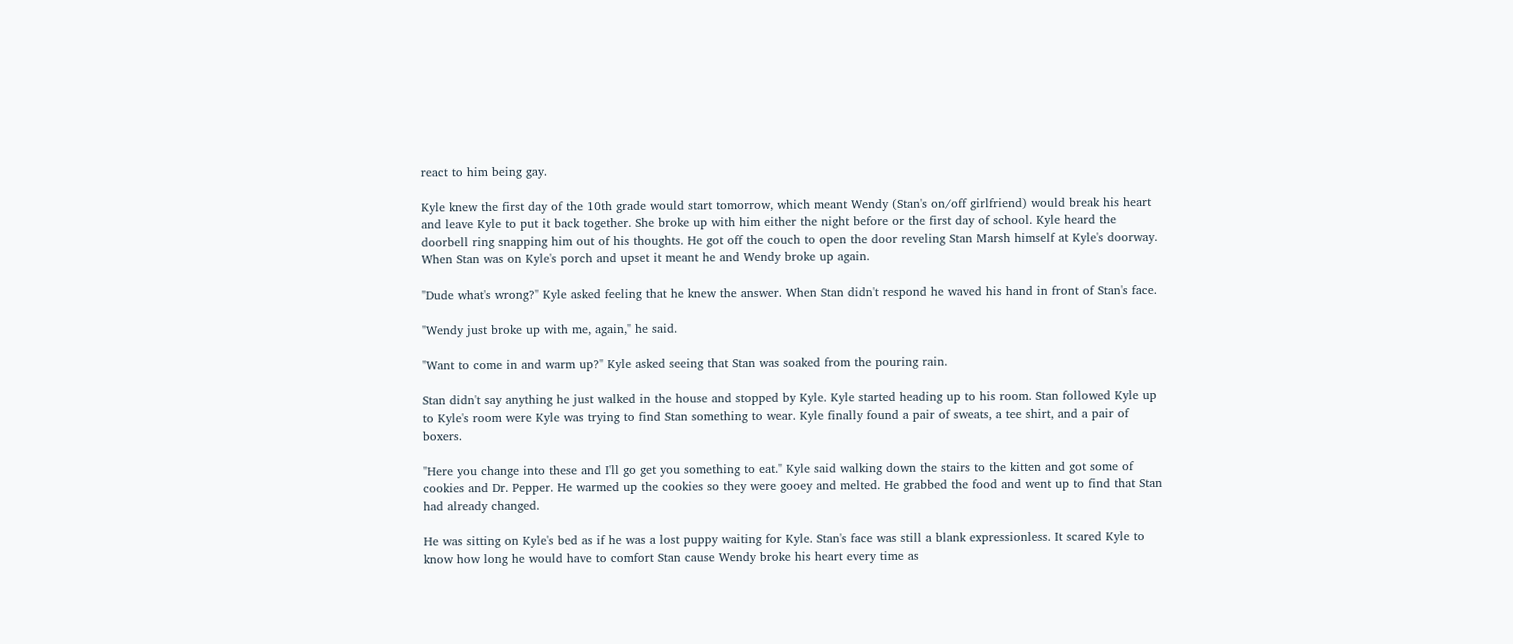react to him being gay.

Kyle knew the first day of the 10th grade would start tomorrow, which meant Wendy (Stan's on/off girlfriend) would break his heart and leave Kyle to put it back together. She broke up with him either the night before or the first day of school. Kyle heard the doorbell ring snapping him out of his thoughts. He got off the couch to open the door reveling Stan Marsh himself at Kyle's doorway. When Stan was on Kyle's porch and upset it meant he and Wendy broke up again.

"Dude what's wrong?" Kyle asked feeling that he knew the answer. When Stan didn't respond he waved his hand in front of Stan's face.

"Wendy just broke up with me, again," he said.

"Want to come in and warm up?" Kyle asked seeing that Stan was soaked from the pouring rain.

Stan didn't say anything he just walked in the house and stopped by Kyle. Kyle started heading up to his room. Stan followed Kyle up to Kyle's room were Kyle was trying to find Stan something to wear. Kyle finally found a pair of sweats, a tee shirt, and a pair of boxers.

"Here you change into these and I'll go get you something to eat." Kyle said walking down the stairs to the kitten and got some of cookies and Dr. Pepper. He warmed up the cookies so they were gooey and melted. He grabbed the food and went up to find that Stan had already changed.

He was sitting on Kyle's bed as if he was a lost puppy waiting for Kyle. Stan's face was still a blank expressionless. It scared Kyle to know how long he would have to comfort Stan cause Wendy broke his heart every time as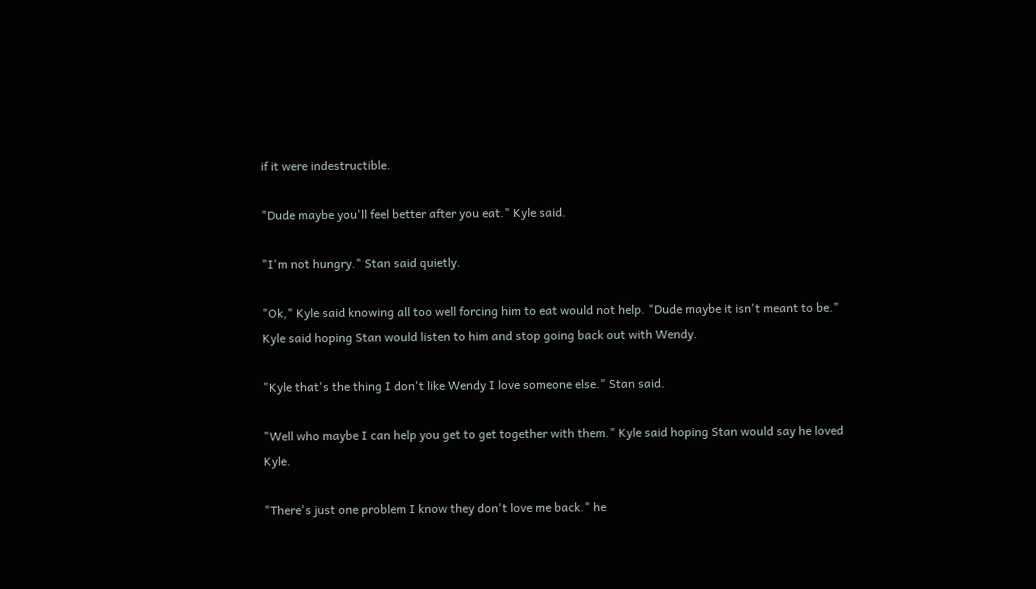if it were indestructible.

"Dude maybe you'll feel better after you eat." Kyle said.

"I'm not hungry." Stan said quietly.

"Ok," Kyle said knowing all too well forcing him to eat would not help. "Dude maybe it isn't meant to be." Kyle said hoping Stan would listen to him and stop going back out with Wendy.

"Kyle that's the thing I don't like Wendy I love someone else." Stan said.

"Well who maybe I can help you get to get together with them." Kyle said hoping Stan would say he loved Kyle.

"There's just one problem I know they don't love me back." he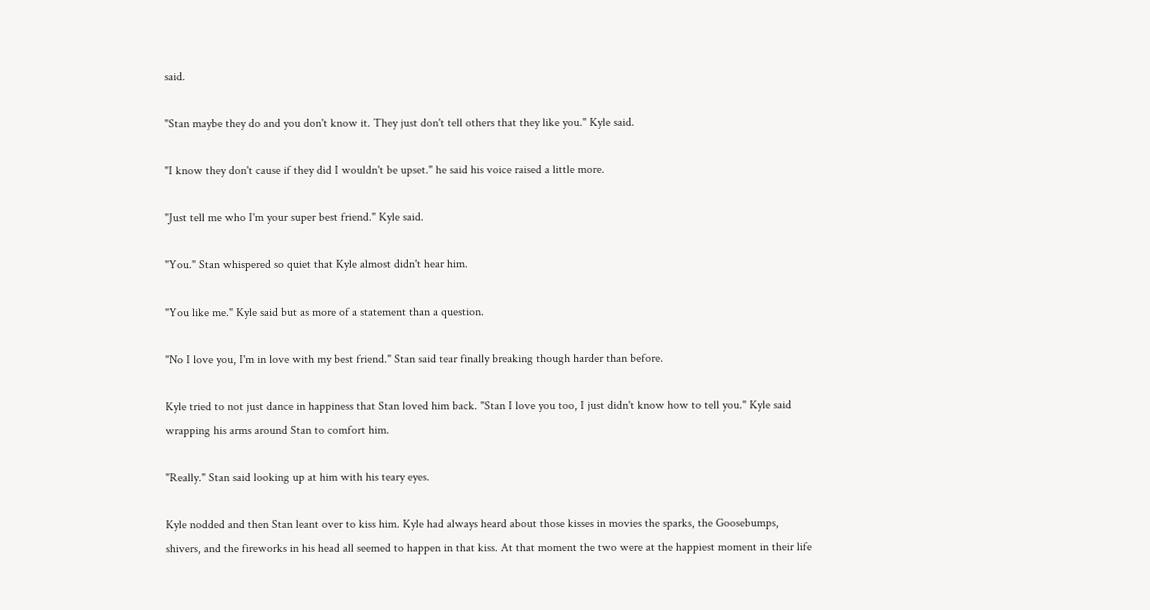said.

"Stan maybe they do and you don't know it. They just don't tell others that they like you." Kyle said.

"I know they don't cause if they did I wouldn't be upset." he said his voice raised a little more.

"Just tell me who I'm your super best friend." Kyle said.

"You." Stan whispered so quiet that Kyle almost didn't hear him.

"You like me." Kyle said but as more of a statement than a question.

"No I love you, I'm in love with my best friend." Stan said tear finally breaking though harder than before.

Kyle tried to not just dance in happiness that Stan loved him back. "Stan I love you too, I just didn't know how to tell you." Kyle said wrapping his arms around Stan to comfort him.

"Really." Stan said looking up at him with his teary eyes.

Kyle nodded and then Stan leant over to kiss him. Kyle had always heard about those kisses in movies the sparks, the Goosebumps, shivers, and the fireworks in his head all seemed to happen in that kiss. At that moment the two were at the happiest moment in their life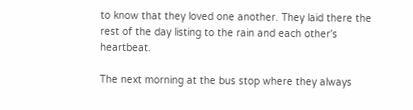to know that they loved one another. They laid there the rest of the day listing to the rain and each other's heartbeat.

The next morning at the bus stop where they always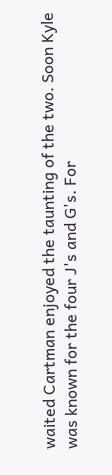waited Cartman enjoyed the taunting of the two. Soon Kyle was known for the four J's and G's. For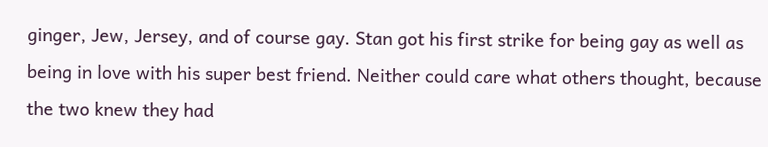ginger, Jew, Jersey, and of course gay. Stan got his first strike for being gay as well as being in love with his super best friend. Neither could care what others thought, because the two knew they had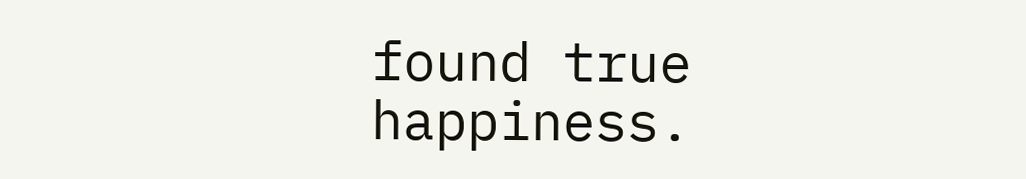found true happiness.